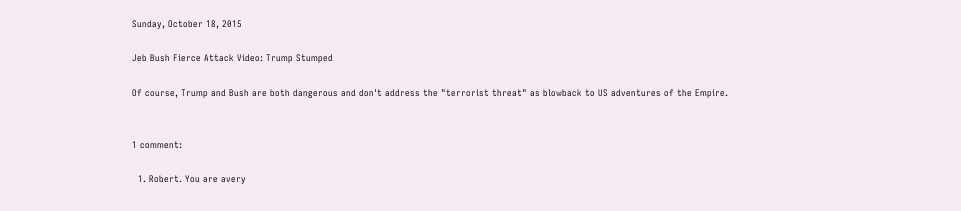Sunday, October 18, 2015

Jeb Bush Fierce Attack Video: Trump Stumped

Of course, Trump and Bush are both dangerous and don't address the "terrorist threat" as blowback to US adventures of the Empire.


1 comment:

  1. Robert. You are avery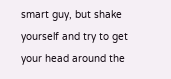smart guy, but shake yourself and try to get your head around the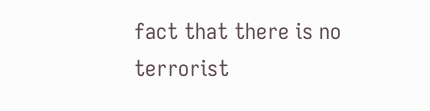fact that there is no terrorist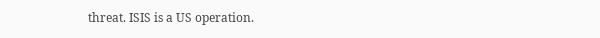threat. ISIS is a US operation.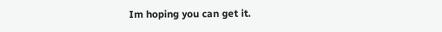Im hoping you can get it.